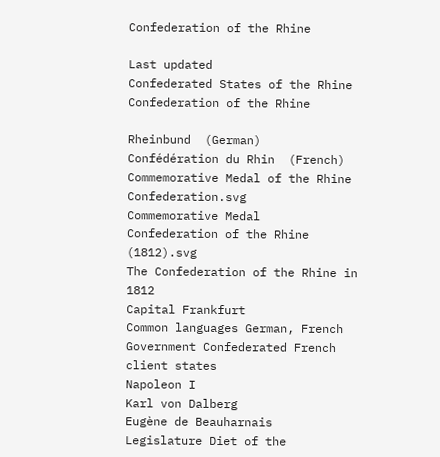Confederation of the Rhine

Last updated
Confederated States of the Rhine
Confederation of the Rhine

Rheinbund  (German)
Confédération du Rhin  (French)
Commemorative Medal of the Rhine Confederation.svg
Commemorative Medal
Confederation of the Rhine (1812).svg
The Confederation of the Rhine in 1812
Capital Frankfurt
Common languages German, French
Government Confederated French client states
Napoleon I
Karl von Dalberg
Eugène de Beauharnais
Legislature Diet of the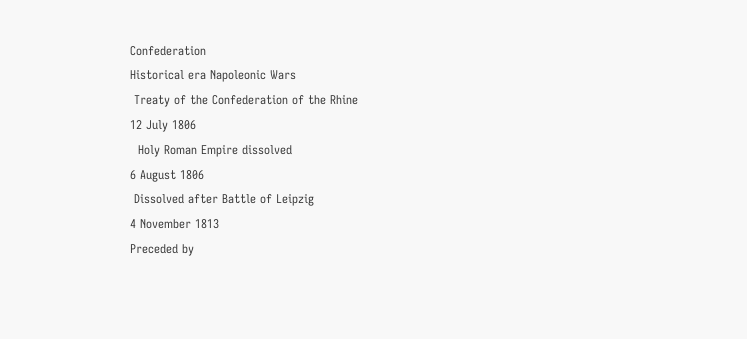Confederation
Historical era Napoleonic Wars
 Treaty of the Confederation of the Rhine
12 July 1806
  Holy Roman Empire dissolved
6 August 1806
 Dissolved after Battle of Leipzig
4 November 1813
Preceded by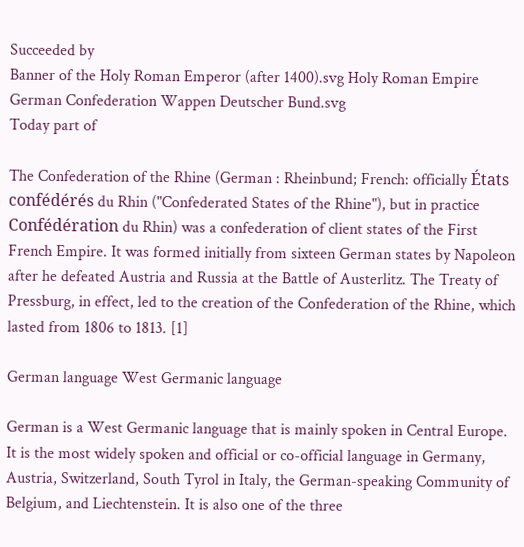Succeeded by
Banner of the Holy Roman Emperor (after 1400).svg Holy Roman Empire
German Confederation Wappen Deutscher Bund.svg
Today part of

The Confederation of the Rhine (German : Rheinbund; French: officially États confédérés du Rhin ("Confederated States of the Rhine"), but in practice Confédération du Rhin) was a confederation of client states of the First French Empire. It was formed initially from sixteen German states by Napoleon after he defeated Austria and Russia at the Battle of Austerlitz. The Treaty of Pressburg, in effect, led to the creation of the Confederation of the Rhine, which lasted from 1806 to 1813. [1]

German language West Germanic language

German is a West Germanic language that is mainly spoken in Central Europe. It is the most widely spoken and official or co-official language in Germany, Austria, Switzerland, South Tyrol in Italy, the German-speaking Community of Belgium, and Liechtenstein. It is also one of the three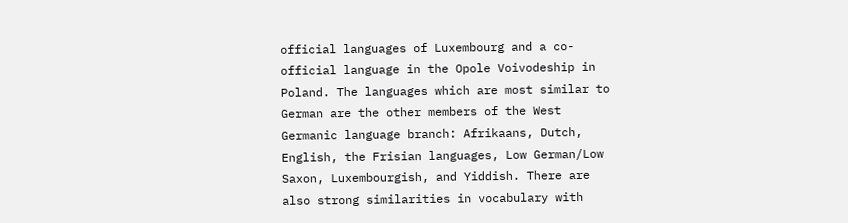official languages of Luxembourg and a co-official language in the Opole Voivodeship in Poland. The languages which are most similar to German are the other members of the West Germanic language branch: Afrikaans, Dutch, English, the Frisian languages, Low German/Low Saxon, Luxembourgish, and Yiddish. There are also strong similarities in vocabulary with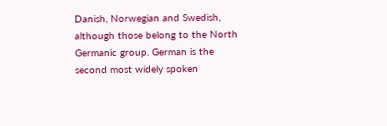Danish, Norwegian and Swedish, although those belong to the North Germanic group. German is the second most widely spoken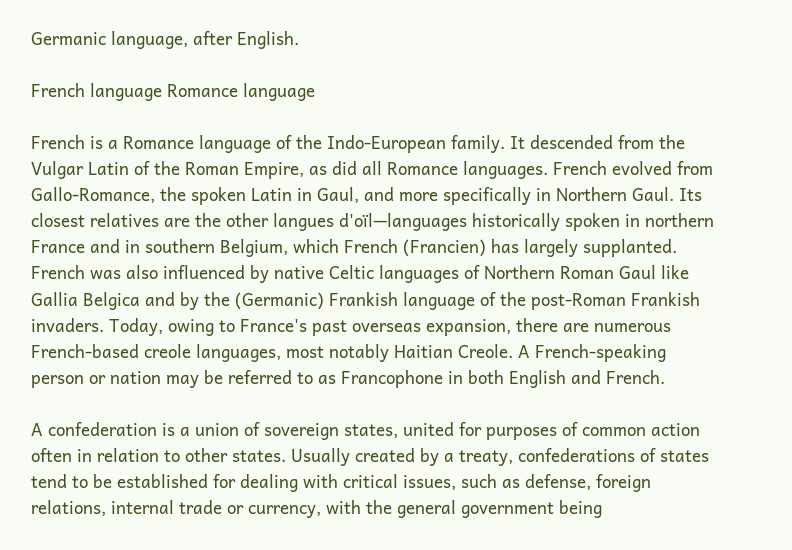Germanic language, after English.

French language Romance language

French is a Romance language of the Indo-European family. It descended from the Vulgar Latin of the Roman Empire, as did all Romance languages. French evolved from Gallo-Romance, the spoken Latin in Gaul, and more specifically in Northern Gaul. Its closest relatives are the other langues d'oïl—languages historically spoken in northern France and in southern Belgium, which French (Francien) has largely supplanted. French was also influenced by native Celtic languages of Northern Roman Gaul like Gallia Belgica and by the (Germanic) Frankish language of the post-Roman Frankish invaders. Today, owing to France's past overseas expansion, there are numerous French-based creole languages, most notably Haitian Creole. A French-speaking person or nation may be referred to as Francophone in both English and French.

A confederation is a union of sovereign states, united for purposes of common action often in relation to other states. Usually created by a treaty, confederations of states tend to be established for dealing with critical issues, such as defense, foreign relations, internal trade or currency, with the general government being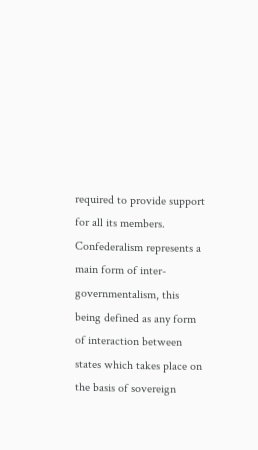required to provide support for all its members. Confederalism represents a main form of inter-governmentalism, this being defined as any form of interaction between states which takes place on the basis of sovereign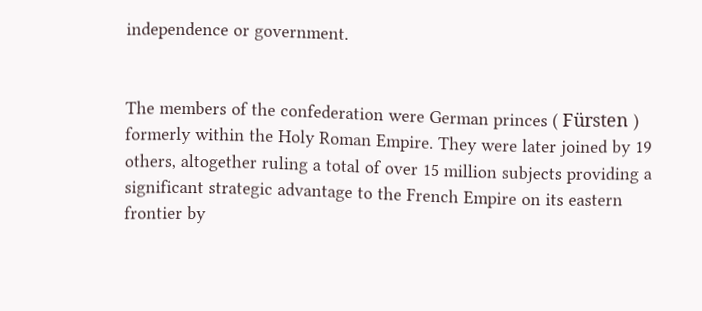independence or government.


The members of the confederation were German princes ( Fürsten ) formerly within the Holy Roman Empire. They were later joined by 19 others, altogether ruling a total of over 15 million subjects providing a significant strategic advantage to the French Empire on its eastern frontier by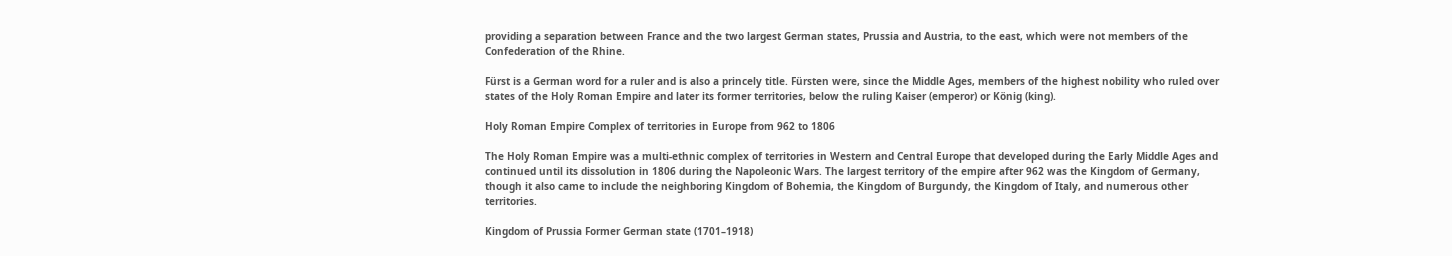providing a separation between France and the two largest German states, Prussia and Austria, to the east, which were not members of the Confederation of the Rhine.

Fürst is a German word for a ruler and is also a princely title. Fürsten were, since the Middle Ages, members of the highest nobility who ruled over states of the Holy Roman Empire and later its former territories, below the ruling Kaiser (emperor) or König (king).

Holy Roman Empire Complex of territories in Europe from 962 to 1806

The Holy Roman Empire was a multi-ethnic complex of territories in Western and Central Europe that developed during the Early Middle Ages and continued until its dissolution in 1806 during the Napoleonic Wars. The largest territory of the empire after 962 was the Kingdom of Germany, though it also came to include the neighboring Kingdom of Bohemia, the Kingdom of Burgundy, the Kingdom of Italy, and numerous other territories.

Kingdom of Prussia Former German state (1701–1918)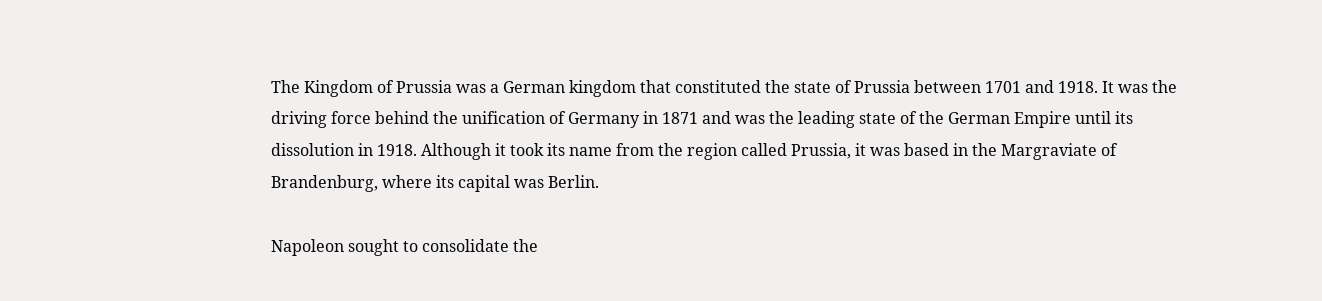The Kingdom of Prussia was a German kingdom that constituted the state of Prussia between 1701 and 1918. It was the driving force behind the unification of Germany in 1871 and was the leading state of the German Empire until its dissolution in 1918. Although it took its name from the region called Prussia, it was based in the Margraviate of Brandenburg, where its capital was Berlin.

Napoleon sought to consolidate the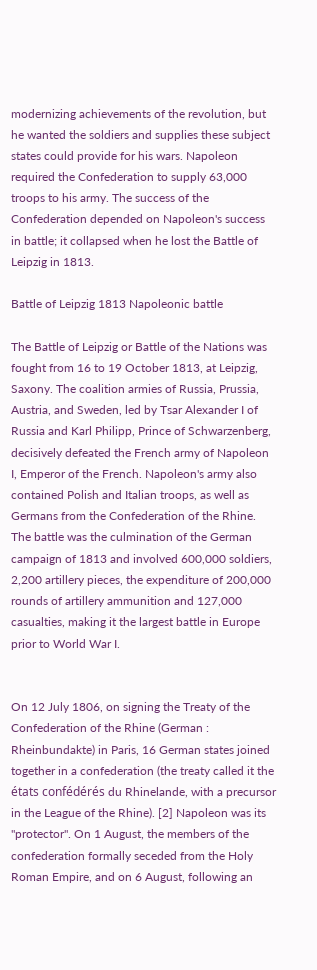modernizing achievements of the revolution, but he wanted the soldiers and supplies these subject states could provide for his wars. Napoleon required the Confederation to supply 63,000 troops to his army. The success of the Confederation depended on Napoleon's success in battle; it collapsed when he lost the Battle of Leipzig in 1813.

Battle of Leipzig 1813 Napoleonic battle

The Battle of Leipzig or Battle of the Nations was fought from 16 to 19 October 1813, at Leipzig, Saxony. The coalition armies of Russia, Prussia, Austria, and Sweden, led by Tsar Alexander I of Russia and Karl Philipp, Prince of Schwarzenberg, decisively defeated the French army of Napoleon I, Emperor of the French. Napoleon's army also contained Polish and Italian troops, as well as Germans from the Confederation of the Rhine. The battle was the culmination of the German campaign of 1813 and involved 600,000 soldiers, 2,200 artillery pieces, the expenditure of 200,000 rounds of artillery ammunition and 127,000 casualties, making it the largest battle in Europe prior to World War I.


On 12 July 1806, on signing the Treaty of the Confederation of the Rhine (German : Rheinbundakte) in Paris, 16 German states joined together in a confederation (the treaty called it the états confédérés du Rhinelande, with a precursor in the League of the Rhine). [2] Napoleon was its "protector". On 1 August, the members of the confederation formally seceded from the Holy Roman Empire, and on 6 August, following an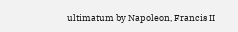ultimatum by Napoleon, Francis II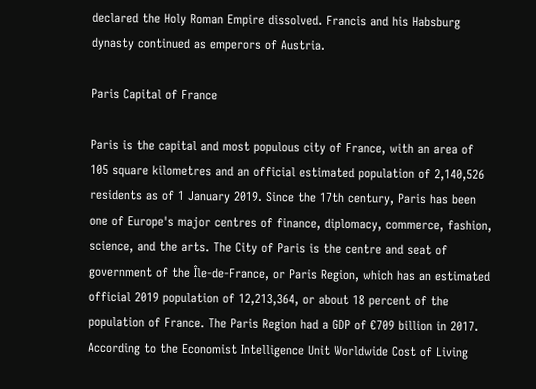declared the Holy Roman Empire dissolved. Francis and his Habsburg dynasty continued as emperors of Austria.

Paris Capital of France

Paris is the capital and most populous city of France, with an area of 105 square kilometres and an official estimated population of 2,140,526 residents as of 1 January 2019. Since the 17th century, Paris has been one of Europe's major centres of finance, diplomacy, commerce, fashion, science, and the arts. The City of Paris is the centre and seat of government of the Île-de-France, or Paris Region, which has an estimated official 2019 population of 12,213,364, or about 18 percent of the population of France. The Paris Region had a GDP of €709 billion in 2017. According to the Economist Intelligence Unit Worldwide Cost of Living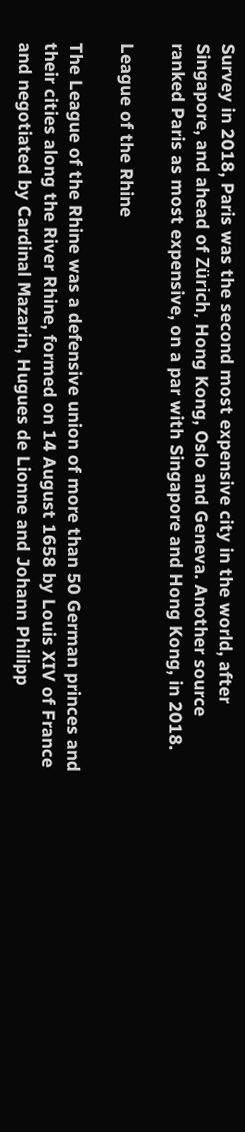Survey in 2018, Paris was the second most expensive city in the world, after Singapore, and ahead of Zürich, Hong Kong, Oslo and Geneva. Another source ranked Paris as most expensive, on a par with Singapore and Hong Kong, in 2018.

League of the Rhine

The League of the Rhine was a defensive union of more than 50 German princes and their cities along the River Rhine, formed on 14 August 1658 by Louis XIV of France and negotiated by Cardinal Mazarin, Hugues de Lionne and Johann Philipp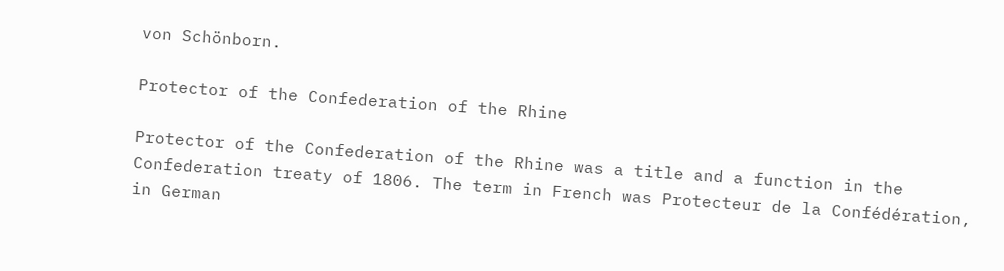von Schönborn.

Protector of the Confederation of the Rhine

Protector of the Confederation of the Rhine was a title and a function in the Confederation treaty of 1806. The term in French was Protecteur de la Confédération, in German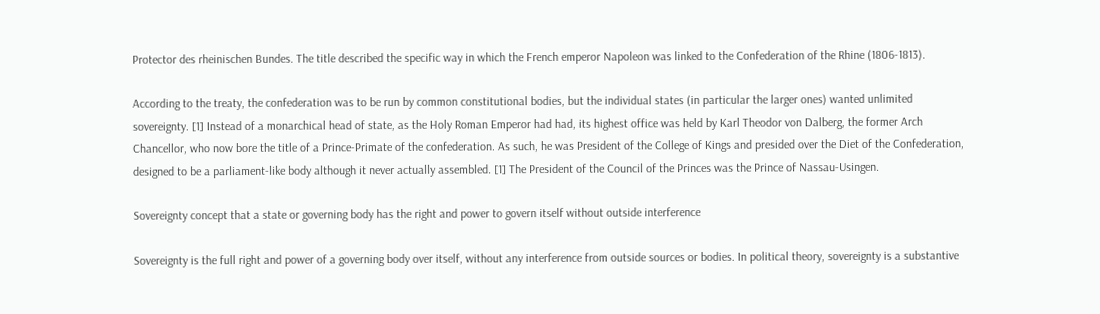Protector des rheinischen Bundes. The title described the specific way in which the French emperor Napoleon was linked to the Confederation of the Rhine (1806-1813).

According to the treaty, the confederation was to be run by common constitutional bodies, but the individual states (in particular the larger ones) wanted unlimited sovereignty. [1] Instead of a monarchical head of state, as the Holy Roman Emperor had had, its highest office was held by Karl Theodor von Dalberg, the former Arch Chancellor, who now bore the title of a Prince-Primate of the confederation. As such, he was President of the College of Kings and presided over the Diet of the Confederation, designed to be a parliament-like body although it never actually assembled. [1] The President of the Council of the Princes was the Prince of Nassau-Usingen.

Sovereignty concept that a state or governing body has the right and power to govern itself without outside interference

Sovereignty is the full right and power of a governing body over itself, without any interference from outside sources or bodies. In political theory, sovereignty is a substantive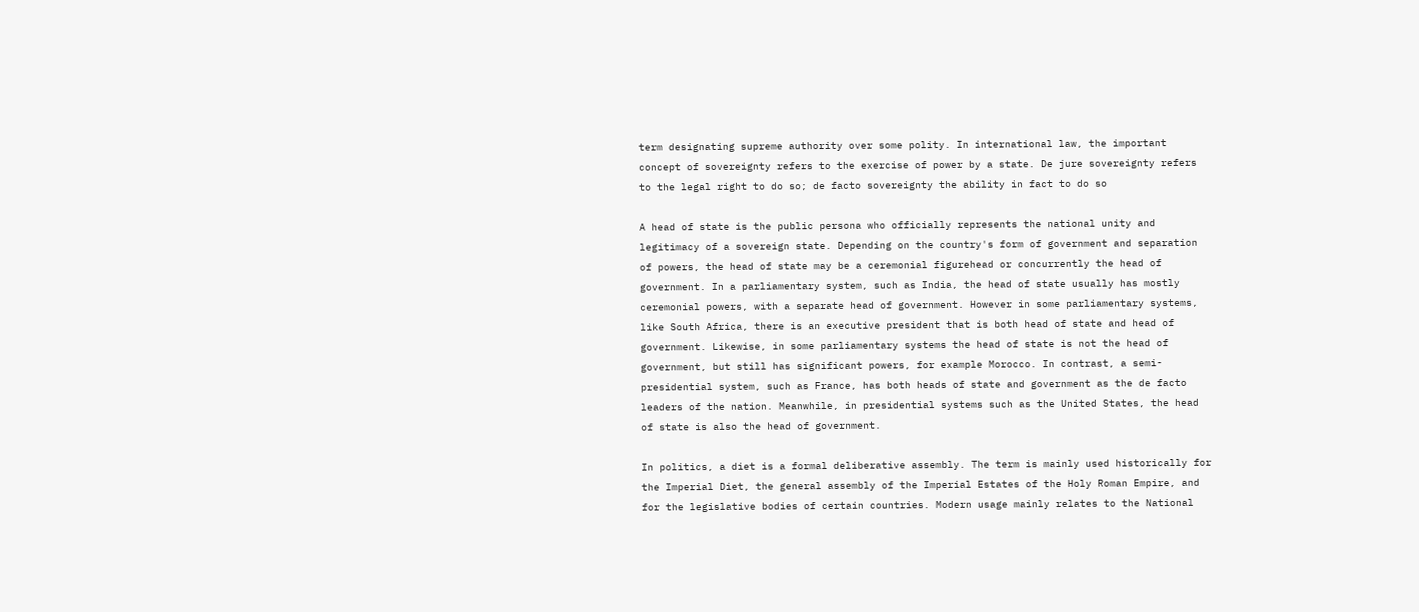term designating supreme authority over some polity. In international law, the important concept of sovereignty refers to the exercise of power by a state. De jure sovereignty refers to the legal right to do so; de facto sovereignty the ability in fact to do so

A head of state is the public persona who officially represents the national unity and legitimacy of a sovereign state. Depending on the country's form of government and separation of powers, the head of state may be a ceremonial figurehead or concurrently the head of government. In a parliamentary system, such as India, the head of state usually has mostly ceremonial powers, with a separate head of government. However in some parliamentary systems, like South Africa, there is an executive president that is both head of state and head of government. Likewise, in some parliamentary systems the head of state is not the head of government, but still has significant powers, for example Morocco. In contrast, a semi-presidential system, such as France, has both heads of state and government as the de facto leaders of the nation. Meanwhile, in presidential systems such as the United States, the head of state is also the head of government.

In politics, a diet is a formal deliberative assembly. The term is mainly used historically for the Imperial Diet, the general assembly of the Imperial Estates of the Holy Roman Empire, and for the legislative bodies of certain countries. Modern usage mainly relates to the National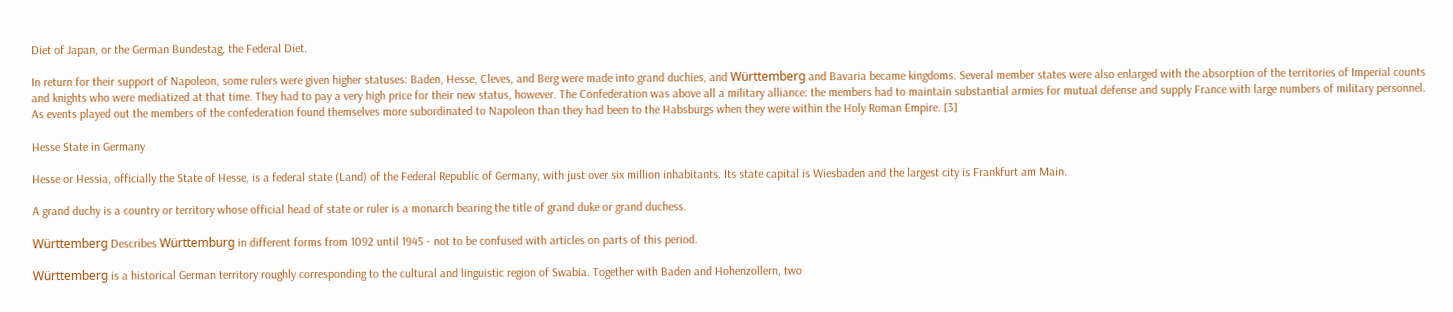Diet of Japan, or the German Bundestag, the Federal Diet.

In return for their support of Napoleon, some rulers were given higher statuses: Baden, Hesse, Cleves, and Berg were made into grand duchies, and Württemberg and Bavaria became kingdoms. Several member states were also enlarged with the absorption of the territories of Imperial counts and knights who were mediatized at that time. They had to pay a very high price for their new status, however. The Confederation was above all a military alliance: the members had to maintain substantial armies for mutual defense and supply France with large numbers of military personnel. As events played out the members of the confederation found themselves more subordinated to Napoleon than they had been to the Habsburgs when they were within the Holy Roman Empire. [3]

Hesse State in Germany

Hesse or Hessia, officially the State of Hesse, is a federal state (Land) of the Federal Republic of Germany, with just over six million inhabitants. Its state capital is Wiesbaden and the largest city is Frankfurt am Main.

A grand duchy is a country or territory whose official head of state or ruler is a monarch bearing the title of grand duke or grand duchess.

Württemberg Describes Württemburg in different forms from 1092 until 1945 - not to be confused with articles on parts of this period.

Württemberg is a historical German territory roughly corresponding to the cultural and linguistic region of Swabia. Together with Baden and Hohenzollern, two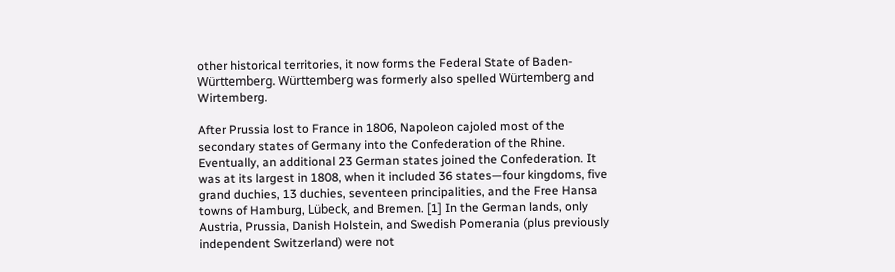other historical territories, it now forms the Federal State of Baden-Württemberg. Württemberg was formerly also spelled Würtemberg and Wirtemberg.

After Prussia lost to France in 1806, Napoleon cajoled most of the secondary states of Germany into the Confederation of the Rhine. Eventually, an additional 23 German states joined the Confederation. It was at its largest in 1808, when it included 36 states—four kingdoms, five grand duchies, 13 duchies, seventeen principalities, and the Free Hansa towns of Hamburg, Lübeck, and Bremen. [1] In the German lands, only Austria, Prussia, Danish Holstein, and Swedish Pomerania (plus previously independent Switzerland) were not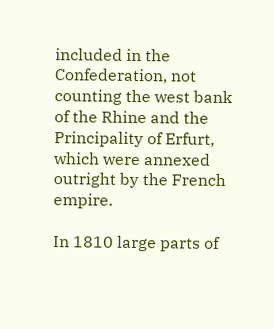included in the Confederation, not counting the west bank of the Rhine and the Principality of Erfurt, which were annexed outright by the French empire.

In 1810 large parts of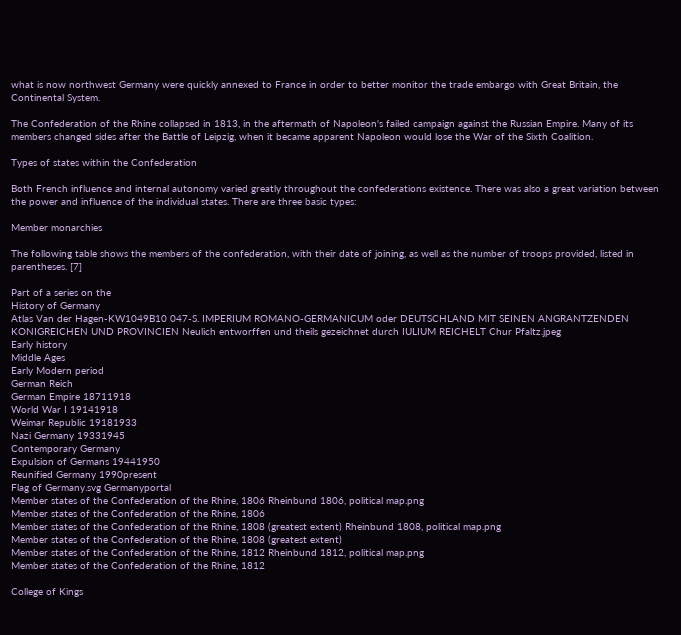what is now northwest Germany were quickly annexed to France in order to better monitor the trade embargo with Great Britain, the Continental System.

The Confederation of the Rhine collapsed in 1813, in the aftermath of Napoleon's failed campaign against the Russian Empire. Many of its members changed sides after the Battle of Leipzig, when it became apparent Napoleon would lose the War of the Sixth Coalition.

Types of states within the Confederation

Both French influence and internal autonomy varied greatly throughout the confederations existence. There was also a great variation between the power and influence of the individual states. There are three basic types:

Member monarchies

The following table shows the members of the confederation, with their date of joining, as well as the number of troops provided, listed in parentheses. [7]

Part of a series on the
History of Germany
Atlas Van der Hagen-KW1049B10 047-S. IMPERIUM ROMANO-GERMANICUM oder DEUTSCHLAND MIT SEINEN ANGRANTZENDEN KONIGREICHEN UND PROVINCIEN Neulich entworffen und theils gezeichnet durch IULIUM REICHELT Chur Pfaltz.jpeg
Early history
Middle Ages
Early Modern period
German Reich
German Empire 18711918
World War I 19141918
Weimar Republic 19181933
Nazi Germany 19331945
Contemporary Germany
Expulsion of Germans 19441950
Reunified Germany 1990present
Flag of Germany.svg Germanyportal
Member states of the Confederation of the Rhine, 1806 Rheinbund 1806, political map.png
Member states of the Confederation of the Rhine, 1806
Member states of the Confederation of the Rhine, 1808 (greatest extent) Rheinbund 1808, political map.png
Member states of the Confederation of the Rhine, 1808 (greatest extent)
Member states of the Confederation of the Rhine, 1812 Rheinbund 1812, political map.png
Member states of the Confederation of the Rhine, 1812

College of Kings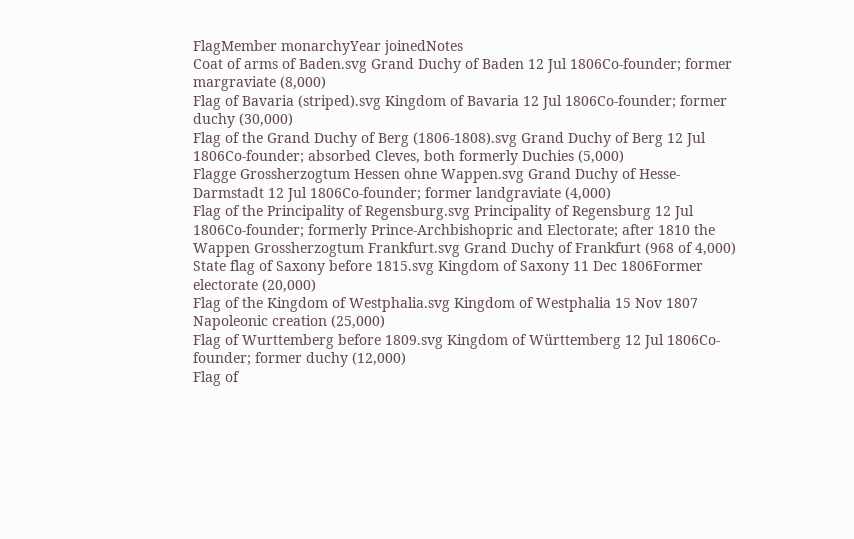FlagMember monarchyYear joinedNotes
Coat of arms of Baden.svg Grand Duchy of Baden 12 Jul 1806Co-founder; former margraviate (8,000)
Flag of Bavaria (striped).svg Kingdom of Bavaria 12 Jul 1806Co-founder; former duchy (30,000)
Flag of the Grand Duchy of Berg (1806-1808).svg Grand Duchy of Berg 12 Jul 1806Co-founder; absorbed Cleves, both formerly Duchies (5,000)
Flagge Grossherzogtum Hessen ohne Wappen.svg Grand Duchy of Hesse-Darmstadt 12 Jul 1806Co-founder; former landgraviate (4,000)
Flag of the Principality of Regensburg.svg Principality of Regensburg 12 Jul 1806Co-founder; formerly Prince-Archbishopric and Electorate; after 1810 the Wappen Grossherzogtum Frankfurt.svg Grand Duchy of Frankfurt (968 of 4,000)
State flag of Saxony before 1815.svg Kingdom of Saxony 11 Dec 1806Former electorate (20,000)
Flag of the Kingdom of Westphalia.svg Kingdom of Westphalia 15 Nov 1807 Napoleonic creation (25,000)
Flag of Wurttemberg before 1809.svg Kingdom of Württemberg 12 Jul 1806Co-founder; former duchy (12,000)
Flag of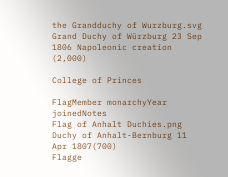the Grandduchy of Wurzburg.svg Grand Duchy of Würzburg 23 Sep 1806 Napoleonic creation (2,000)

College of Princes

FlagMember monarchyYear joinedNotes
Flag of Anhalt Duchies.png Duchy of Anhalt-Bernburg 11 Apr 1807(700)
Flagge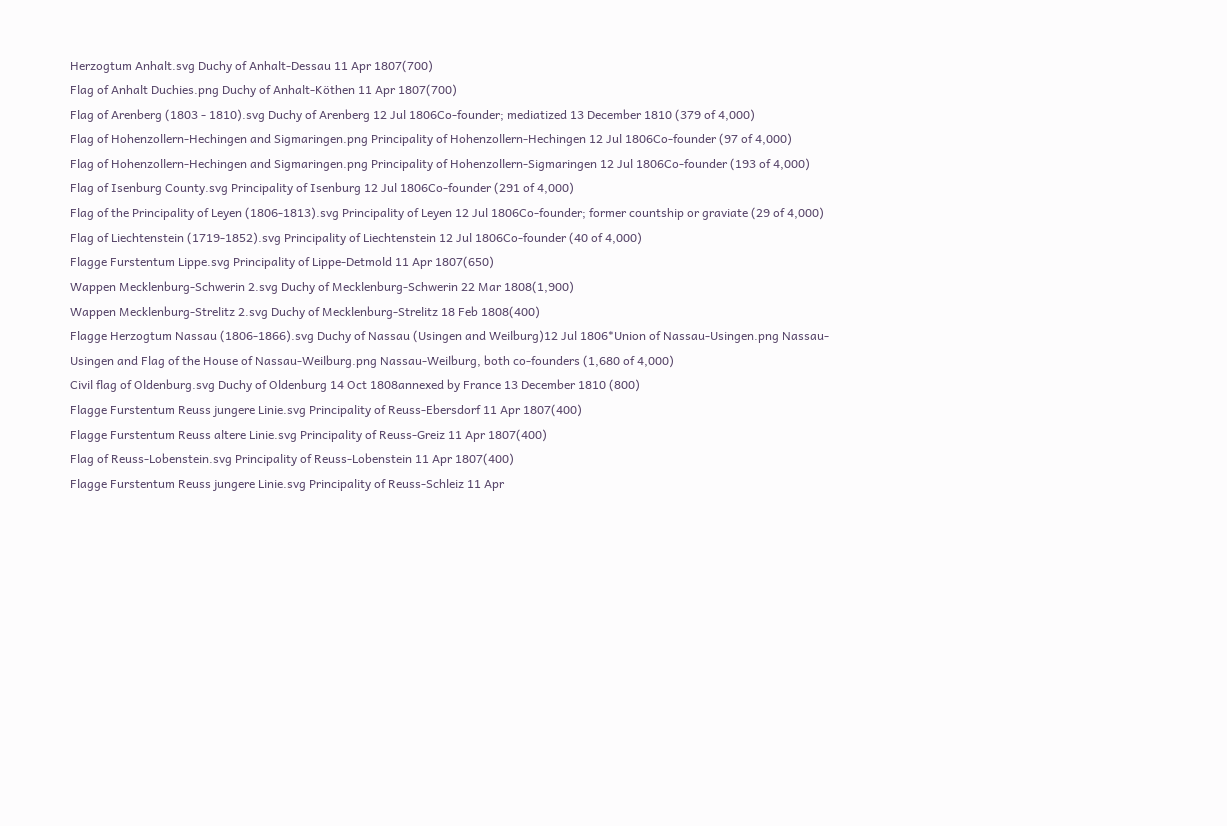Herzogtum Anhalt.svg Duchy of Anhalt-Dessau 11 Apr 1807(700)
Flag of Anhalt Duchies.png Duchy of Anhalt-Köthen 11 Apr 1807(700)
Flag of Arenberg (1803 - 1810).svg Duchy of Arenberg 12 Jul 1806Co-founder; mediatized 13 December 1810 (379 of 4,000)
Flag of Hohenzollern-Hechingen and Sigmaringen.png Principality of Hohenzollern-Hechingen 12 Jul 1806Co-founder (97 of 4,000)
Flag of Hohenzollern-Hechingen and Sigmaringen.png Principality of Hohenzollern-Sigmaringen 12 Jul 1806Co-founder (193 of 4,000)
Flag of Isenburg County.svg Principality of Isenburg 12 Jul 1806Co-founder (291 of 4,000)
Flag of the Principality of Leyen (1806-1813).svg Principality of Leyen 12 Jul 1806Co-founder; former countship or graviate (29 of 4,000)
Flag of Liechtenstein (1719-1852).svg Principality of Liechtenstein 12 Jul 1806Co-founder (40 of 4,000)
Flagge Furstentum Lippe.svg Principality of Lippe-Detmold 11 Apr 1807(650)
Wappen Mecklenburg-Schwerin 2.svg Duchy of Mecklenburg-Schwerin 22 Mar 1808(1,900)
Wappen Mecklenburg-Strelitz 2.svg Duchy of Mecklenburg-Strelitz 18 Feb 1808(400)
Flagge Herzogtum Nassau (1806-1866).svg Duchy of Nassau (Usingen and Weilburg)12 Jul 1806*Union of Nassau-Usingen.png Nassau-Usingen and Flag of the House of Nassau-Weilburg.png Nassau-Weilburg, both co-founders (1,680 of 4,000)
Civil flag of Oldenburg.svg Duchy of Oldenburg 14 Oct 1808annexed by France 13 December 1810 (800)
Flagge Furstentum Reuss jungere Linie.svg Principality of Reuss-Ebersdorf 11 Apr 1807(400)
Flagge Furstentum Reuss altere Linie.svg Principality of Reuss-Greiz 11 Apr 1807(400)
Flag of Reuss-Lobenstein.svg Principality of Reuss-Lobenstein 11 Apr 1807(400)
Flagge Furstentum Reuss jungere Linie.svg Principality of Reuss-Schleiz 11 Apr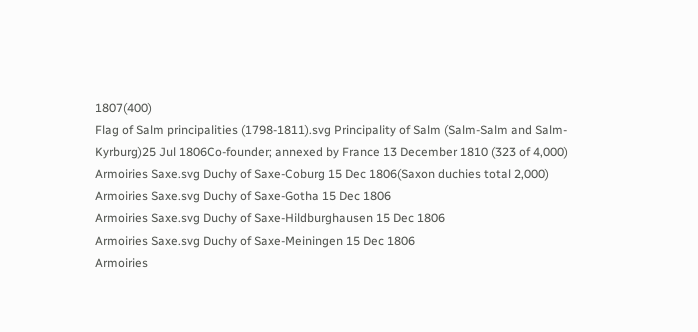1807(400)
Flag of Salm principalities (1798-1811).svg Principality of Salm (Salm-Salm and Salm-Kyrburg)25 Jul 1806Co-founder; annexed by France 13 December 1810 (323 of 4,000)
Armoiries Saxe.svg Duchy of Saxe-Coburg 15 Dec 1806(Saxon duchies total 2,000)
Armoiries Saxe.svg Duchy of Saxe-Gotha 15 Dec 1806
Armoiries Saxe.svg Duchy of Saxe-Hildburghausen 15 Dec 1806
Armoiries Saxe.svg Duchy of Saxe-Meiningen 15 Dec 1806
Armoiries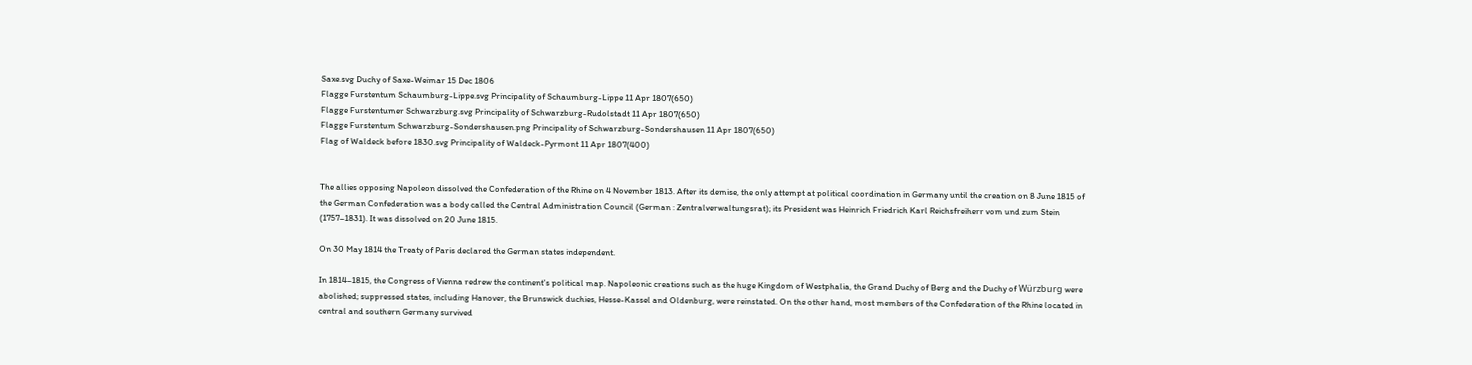Saxe.svg Duchy of Saxe-Weimar 15 Dec 1806
Flagge Furstentum Schaumburg-Lippe.svg Principality of Schaumburg-Lippe 11 Apr 1807(650)
Flagge Furstentumer Schwarzburg.svg Principality of Schwarzburg-Rudolstadt 11 Apr 1807(650)
Flagge Furstentum Schwarzburg-Sondershausen.png Principality of Schwarzburg-Sondershausen 11 Apr 1807(650)
Flag of Waldeck before 1830.svg Principality of Waldeck-Pyrmont 11 Apr 1807(400)


The allies opposing Napoleon dissolved the Confederation of the Rhine on 4 November 1813. After its demise, the only attempt at political coordination in Germany until the creation on 8 June 1815 of the German Confederation was a body called the Central Administration Council (German : Zentralverwaltungsrat); its President was Heinrich Friedrich Karl Reichsfreiherr vom und zum Stein (1757–1831). It was dissolved on 20 June 1815.

On 30 May 1814 the Treaty of Paris declared the German states independent.

In 1814–1815, the Congress of Vienna redrew the continent's political map. Napoleonic creations such as the huge Kingdom of Westphalia, the Grand Duchy of Berg and the Duchy of Würzburg were abolished; suppressed states, including Hanover, the Brunswick duchies, Hesse-Kassel and Oldenburg, were reinstated. On the other hand, most members of the Confederation of the Rhine located in central and southern Germany survived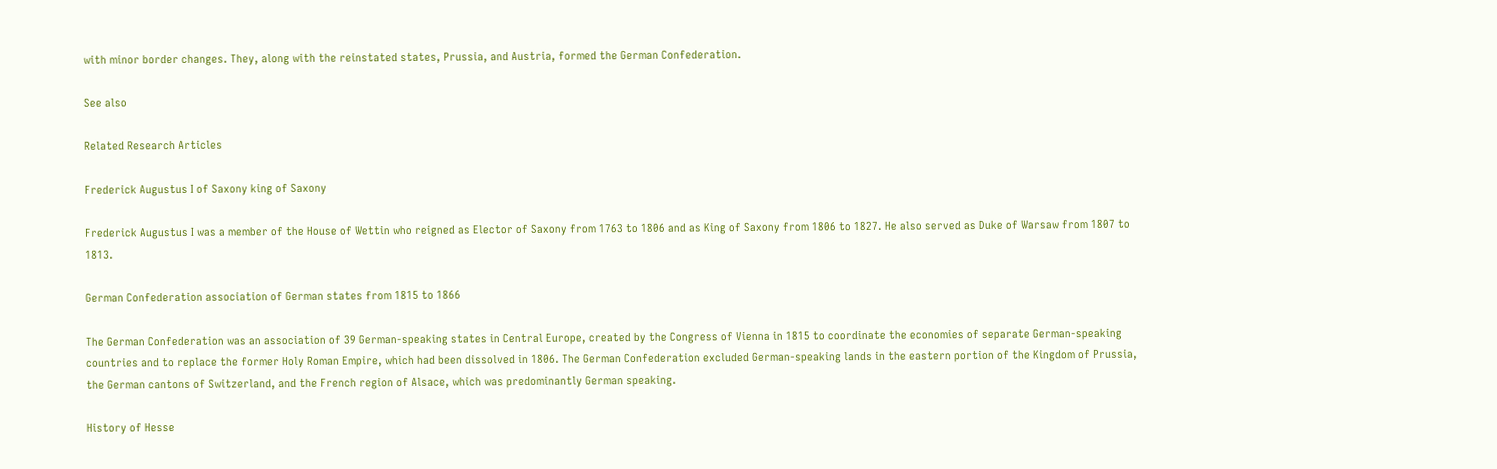with minor border changes. They, along with the reinstated states, Prussia, and Austria, formed the German Confederation.

See also

Related Research Articles

Frederick Augustus I of Saxony king of Saxony

Frederick Augustus I was a member of the House of Wettin who reigned as Elector of Saxony from 1763 to 1806 and as King of Saxony from 1806 to 1827. He also served as Duke of Warsaw from 1807 to 1813.

German Confederation association of German states from 1815 to 1866

The German Confederation was an association of 39 German-speaking states in Central Europe, created by the Congress of Vienna in 1815 to coordinate the economies of separate German-speaking countries and to replace the former Holy Roman Empire, which had been dissolved in 1806. The German Confederation excluded German-speaking lands in the eastern portion of the Kingdom of Prussia, the German cantons of Switzerland, and the French region of Alsace, which was predominantly German speaking.

History of Hesse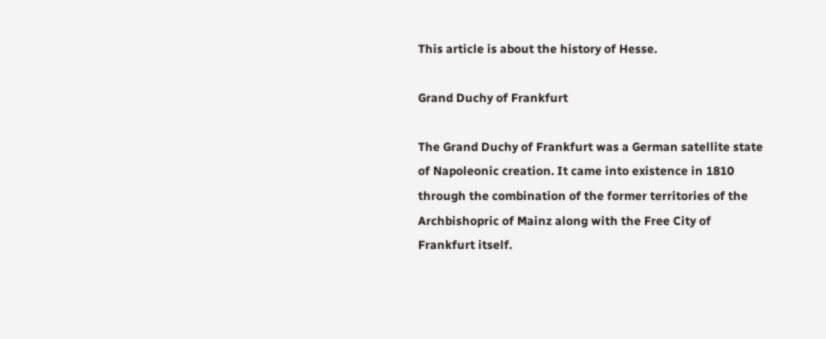This article is about the history of Hesse.

Grand Duchy of Frankfurt

The Grand Duchy of Frankfurt was a German satellite state of Napoleonic creation. It came into existence in 1810 through the combination of the former territories of the Archbishopric of Mainz along with the Free City of Frankfurt itself.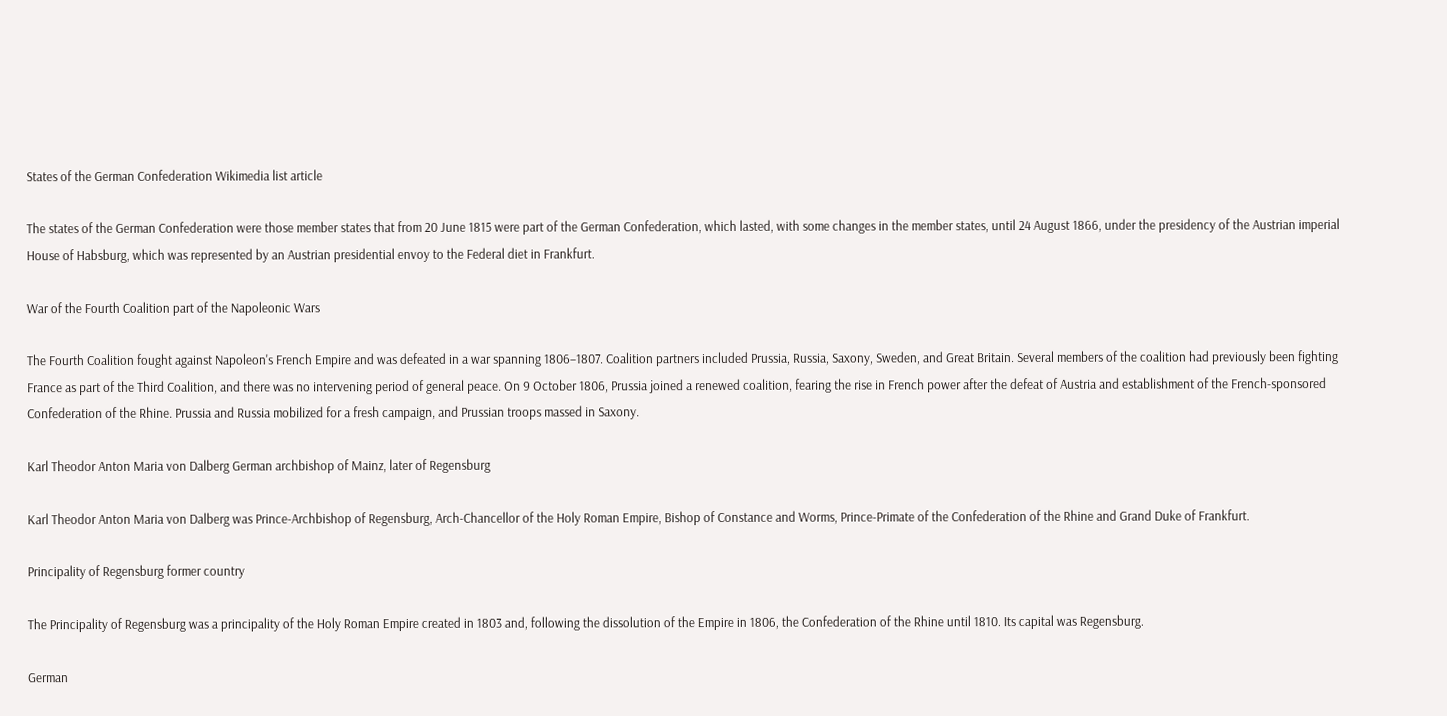States of the German Confederation Wikimedia list article

The states of the German Confederation were those member states that from 20 June 1815 were part of the German Confederation, which lasted, with some changes in the member states, until 24 August 1866, under the presidency of the Austrian imperial House of Habsburg, which was represented by an Austrian presidential envoy to the Federal diet in Frankfurt.

War of the Fourth Coalition part of the Napoleonic Wars

The Fourth Coalition fought against Napoleon's French Empire and was defeated in a war spanning 1806–1807. Coalition partners included Prussia, Russia, Saxony, Sweden, and Great Britain. Several members of the coalition had previously been fighting France as part of the Third Coalition, and there was no intervening period of general peace. On 9 October 1806, Prussia joined a renewed coalition, fearing the rise in French power after the defeat of Austria and establishment of the French-sponsored Confederation of the Rhine. Prussia and Russia mobilized for a fresh campaign, and Prussian troops massed in Saxony.

Karl Theodor Anton Maria von Dalberg German archbishop of Mainz, later of Regensburg

Karl Theodor Anton Maria von Dalberg was Prince-Archbishop of Regensburg, Arch-Chancellor of the Holy Roman Empire, Bishop of Constance and Worms, Prince-Primate of the Confederation of the Rhine and Grand Duke of Frankfurt.

Principality of Regensburg former country

The Principality of Regensburg was a principality of the Holy Roman Empire created in 1803 and, following the dissolution of the Empire in 1806, the Confederation of the Rhine until 1810. Its capital was Regensburg.

German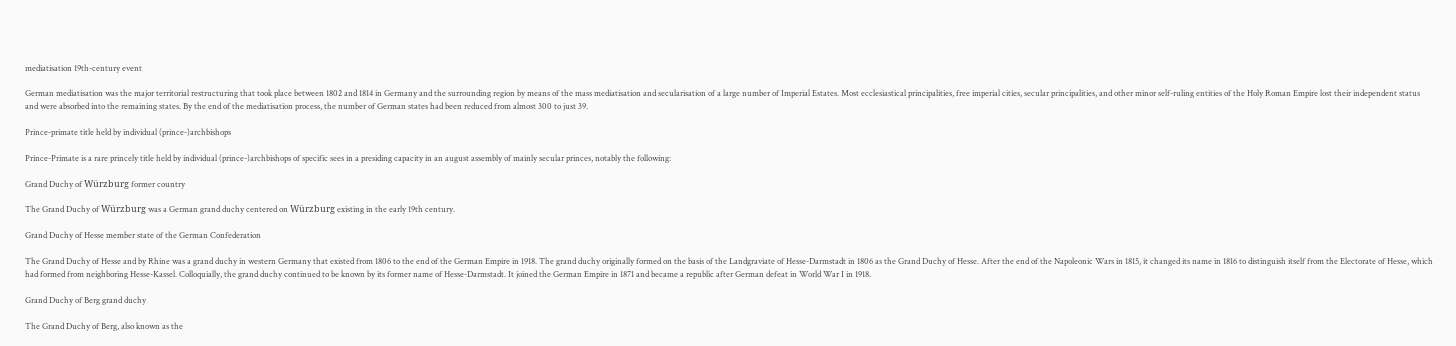mediatisation 19th-century event

German mediatisation was the major territorial restructuring that took place between 1802 and 1814 in Germany and the surrounding region by means of the mass mediatisation and secularisation of a large number of Imperial Estates. Most ecclesiastical principalities, free imperial cities, secular principalities, and other minor self-ruling entities of the Holy Roman Empire lost their independent status and were absorbed into the remaining states. By the end of the mediatisation process, the number of German states had been reduced from almost 300 to just 39.

Prince-primate title held by individual (prince-)archbishops

Prince-Primate is a rare princely title held by individual (prince-)archbishops of specific sees in a presiding capacity in an august assembly of mainly secular princes, notably the following:

Grand Duchy of Würzburg former country

The Grand Duchy of Würzburg was a German grand duchy centered on Würzburg existing in the early 19th century.

Grand Duchy of Hesse member state of the German Confederation

The Grand Duchy of Hesse and by Rhine was a grand duchy in western Germany that existed from 1806 to the end of the German Empire in 1918. The grand duchy originally formed on the basis of the Landgraviate of Hesse-Darmstadt in 1806 as the Grand Duchy of Hesse. After the end of the Napoleonic Wars in 1815, it changed its name in 1816 to distinguish itself from the Electorate of Hesse, which had formed from neighboring Hesse-Kassel. Colloquially, the grand duchy continued to be known by its former name of Hesse-Darmstadt. It joined the German Empire in 1871 and became a republic after German defeat in World War I in 1918.

Grand Duchy of Berg grand duchy

The Grand Duchy of Berg, also known as the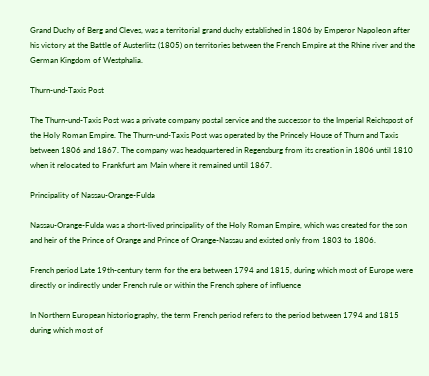Grand Duchy of Berg and Cleves, was a territorial grand duchy established in 1806 by Emperor Napoleon after his victory at the Battle of Austerlitz (1805) on territories between the French Empire at the Rhine river and the German Kingdom of Westphalia.

Thurn-und-Taxis Post

The Thurn-und-Taxis Post was a private company postal service and the successor to the Imperial Reichspost of the Holy Roman Empire. The Thurn-und-Taxis Post was operated by the Princely House of Thurn and Taxis between 1806 and 1867. The company was headquartered in Regensburg from its creation in 1806 until 1810 when it relocated to Frankfurt am Main where it remained until 1867.

Principality of Nassau-Orange-Fulda

Nassau-Orange-Fulda was a short-lived principality of the Holy Roman Empire, which was created for the son and heir of the Prince of Orange and Prince of Orange-Nassau and existed only from 1803 to 1806.

French period Late 19th-century term for the era between 1794 and 1815, during which most of Europe were directly or indirectly under French rule or within the French sphere of influence

In Northern European historiography, the term French period refers to the period between 1794 and 1815 during which most of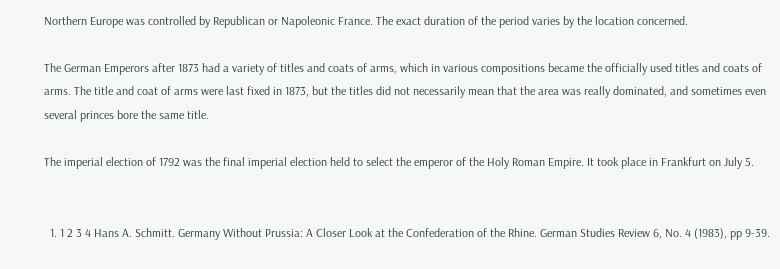Northern Europe was controlled by Republican or Napoleonic France. The exact duration of the period varies by the location concerned.

The German Emperors after 1873 had a variety of titles and coats of arms, which in various compositions became the officially used titles and coats of arms. The title and coat of arms were last fixed in 1873, but the titles did not necessarily mean that the area was really dominated, and sometimes even several princes bore the same title.

The imperial election of 1792 was the final imperial election held to select the emperor of the Holy Roman Empire. It took place in Frankfurt on July 5.


  1. 1 2 3 4 Hans A. Schmitt. Germany Without Prussia: A Closer Look at the Confederation of the Rhine. German Studies Review 6, No. 4 (1983), pp 9-39.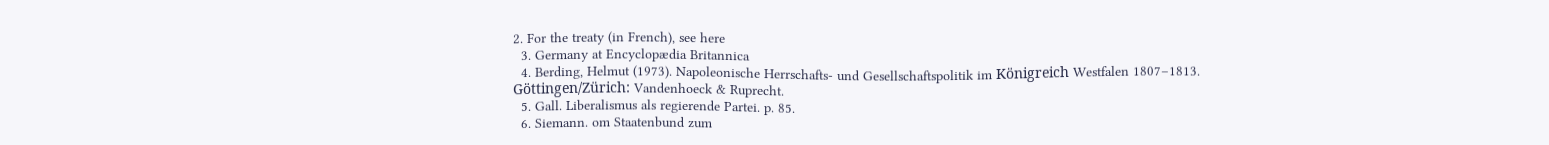2. For the treaty (in French), see here
  3. Germany at Encyclopædia Britannica
  4. Berding, Helmut (1973). Napoleonische Herrschafts- und Gesellschaftspolitik im Königreich Westfalen 1807–1813. Göttingen/Zürich: Vandenhoeck & Ruprecht.
  5. Gall. Liberalismus als regierende Partei. p. 85.
  6. Siemann. om Staatenbund zum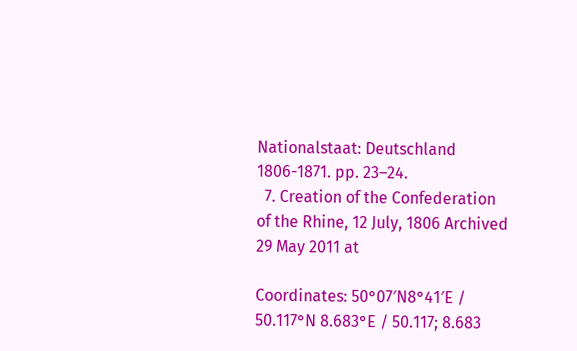Nationalstaat: Deutschland 1806-1871. pp. 23–24.
  7. Creation of the Confederation of the Rhine, 12 July, 1806 Archived 29 May 2011 at

Coordinates: 50°07′N8°41′E / 50.117°N 8.683°E / 50.117; 8.683